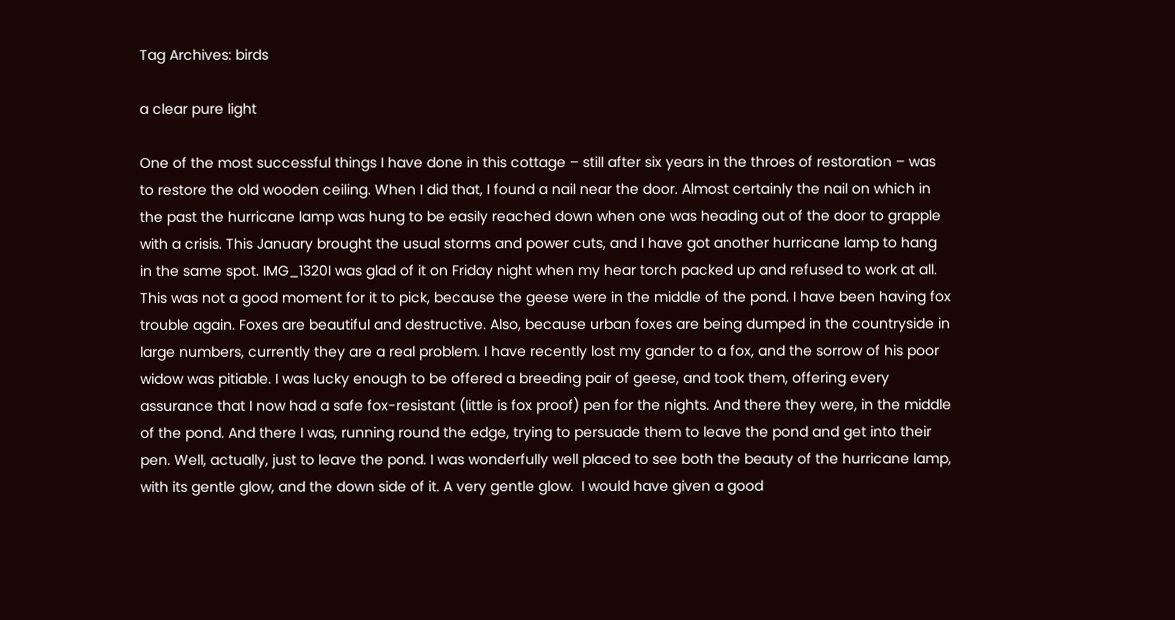Tag Archives: birds

a clear pure light

One of the most successful things I have done in this cottage – still after six years in the throes of restoration – was to restore the old wooden ceiling. When I did that, I found a nail near the door. Almost certainly the nail on which in the past the hurricane lamp was hung to be easily reached down when one was heading out of the door to grapple with a crisis. This January brought the usual storms and power cuts, and I have got another hurricane lamp to hang in the same spot. IMG_1320I was glad of it on Friday night when my hear torch packed up and refused to work at all. This was not a good moment for it to pick, because the geese were in the middle of the pond. I have been having fox trouble again. Foxes are beautiful and destructive. Also, because urban foxes are being dumped in the countryside in large numbers, currently they are a real problem. I have recently lost my gander to a fox, and the sorrow of his poor widow was pitiable. I was lucky enough to be offered a breeding pair of geese, and took them, offering every assurance that I now had a safe fox-resistant (little is fox proof) pen for the nights. And there they were, in the middle of the pond. And there I was, running round the edge, trying to persuade them to leave the pond and get into their pen. Well, actually, just to leave the pond. I was wonderfully well placed to see both the beauty of the hurricane lamp, with its gentle glow, and the down side of it. A very gentle glow.  I would have given a good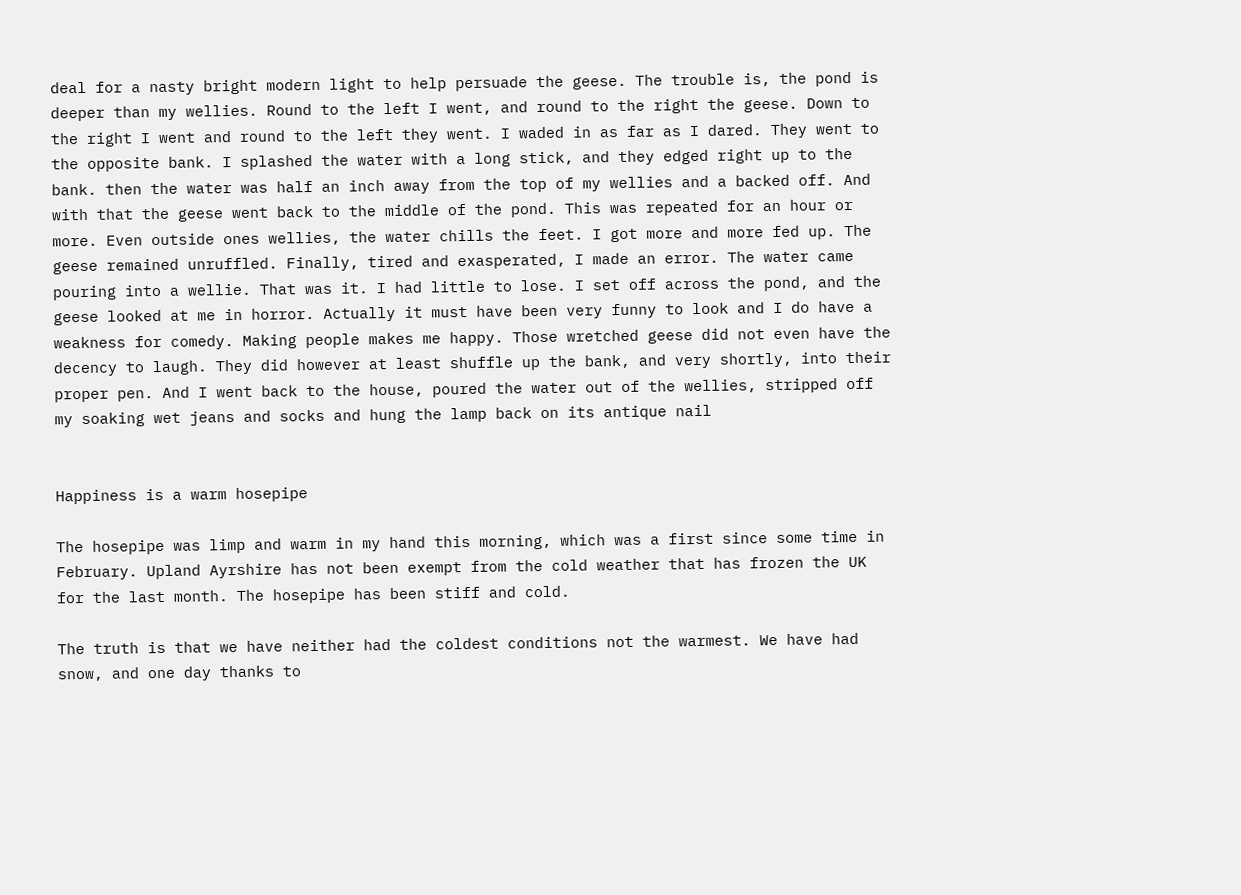deal for a nasty bright modern light to help persuade the geese. The trouble is, the pond is deeper than my wellies. Round to the left I went, and round to the right the geese. Down to the right I went and round to the left they went. I waded in as far as I dared. They went to the opposite bank. I splashed the water with a long stick, and they edged right up to the bank. then the water was half an inch away from the top of my wellies and a backed off. And with that the geese went back to the middle of the pond. This was repeated for an hour or more. Even outside ones wellies, the water chills the feet. I got more and more fed up. The geese remained unruffled. Finally, tired and exasperated, I made an error. The water came pouring into a wellie. That was it. I had little to lose. I set off across the pond, and the geese looked at me in horror. Actually it must have been very funny to look and I do have a weakness for comedy. Making people makes me happy. Those wretched geese did not even have the decency to laugh. They did however at least shuffle up the bank, and very shortly, into their proper pen. And I went back to the house, poured the water out of the wellies, stripped off my soaking wet jeans and socks and hung the lamp back on its antique nail


Happiness is a warm hosepipe

The hosepipe was limp and warm in my hand this morning, which was a first since some time in February. Upland Ayrshire has not been exempt from the cold weather that has frozen the UK for the last month. The hosepipe has been stiff and cold.

The truth is that we have neither had the coldest conditions not the warmest. We have had snow, and one day thanks to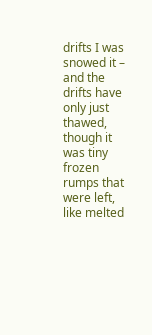drifts I was snowed it – and the drifts have only just thawed, though it was tiny frozen rumps that were left, like melted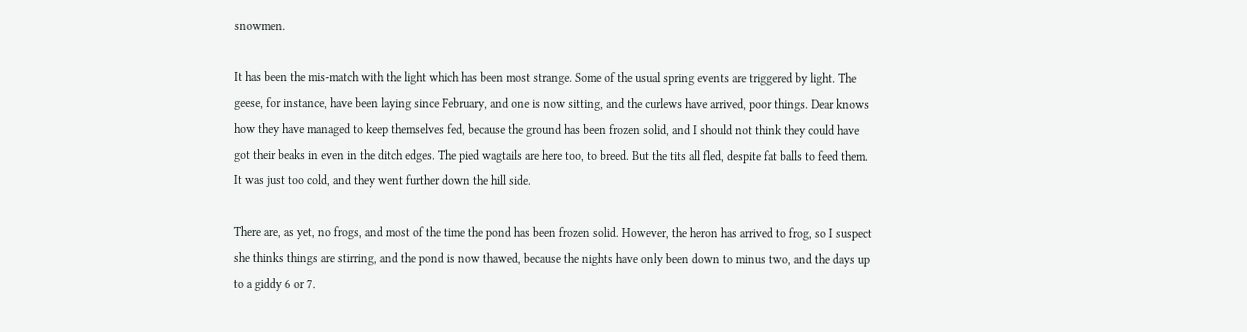snowmen.

It has been the mis-match with the light which has been most strange. Some of the usual spring events are triggered by light. The geese, for instance, have been laying since February, and one is now sitting, and the curlews have arrived, poor things. Dear knows how they have managed to keep themselves fed, because the ground has been frozen solid, and I should not think they could have got their beaks in even in the ditch edges. The pied wagtails are here too, to breed. But the tits all fled, despite fat balls to feed them. It was just too cold, and they went further down the hill side.

There are, as yet, no frogs, and most of the time the pond has been frozen solid. However, the heron has arrived to frog, so I suspect she thinks things are stirring, and the pond is now thawed, because the nights have only been down to minus two, and the days up to a giddy 6 or 7.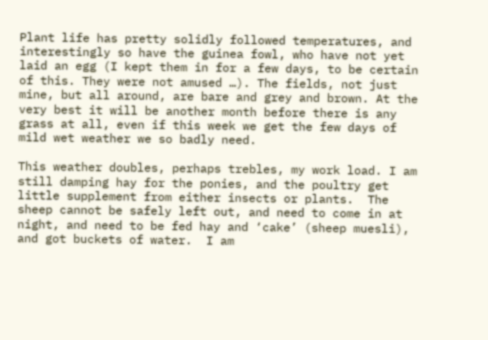Plant life has pretty solidly followed temperatures, and interestingly so have the guinea fowl, who have not yet laid an egg (I kept them in for a few days, to be certain of this. They were not amused …). The fields, not just mine, but all around, are bare and grey and brown. At the very best it will be another month before there is any grass at all, even if this week we get the few days of mild wet weather we so badly need.

This weather doubles, perhaps trebles, my work load. I am still damping hay for the ponies, and the poultry get little supplement from either insects or plants.  The sheep cannot be safely left out, and need to come in at night, and need to be fed hay and ‘cake’ (sheep muesli), and got buckets of water.  I am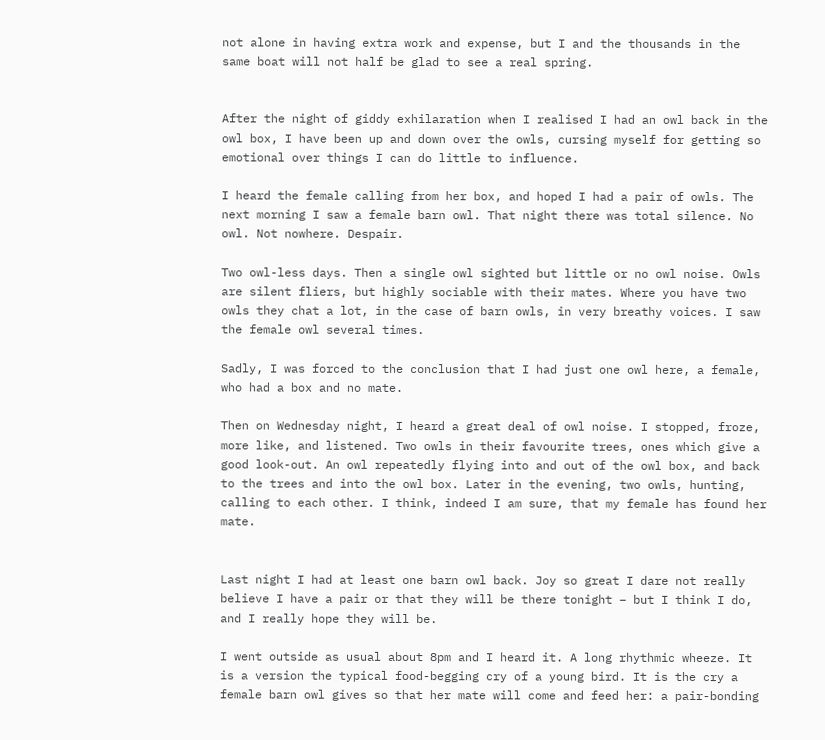not alone in having extra work and expense, but I and the thousands in the same boat will not half be glad to see a real spring.


After the night of giddy exhilaration when I realised I had an owl back in the owl box, I have been up and down over the owls, cursing myself for getting so emotional over things I can do little to influence.

I heard the female calling from her box, and hoped I had a pair of owls. The next morning I saw a female barn owl. That night there was total silence. No owl. Not nowhere. Despair.

Two owl-less days. Then a single owl sighted but little or no owl noise. Owls are silent fliers, but highly sociable with their mates. Where you have two owls they chat a lot, in the case of barn owls, in very breathy voices. I saw the female owl several times.

Sadly, I was forced to the conclusion that I had just one owl here, a female, who had a box and no mate.

Then on Wednesday night, I heard a great deal of owl noise. I stopped, froze, more like, and listened. Two owls in their favourite trees, ones which give a good look-out. An owl repeatedly flying into and out of the owl box, and back to the trees and into the owl box. Later in the evening, two owls, hunting, calling to each other. I think, indeed I am sure, that my female has found her mate.


Last night I had at least one barn owl back. Joy so great I dare not really believe I have a pair or that they will be there tonight – but I think I do, and I really hope they will be.

I went outside as usual about 8pm and I heard it. A long rhythmic wheeze. It is a version the typical food-begging cry of a young bird. It is the cry a female barn owl gives so that her mate will come and feed her: a pair-bonding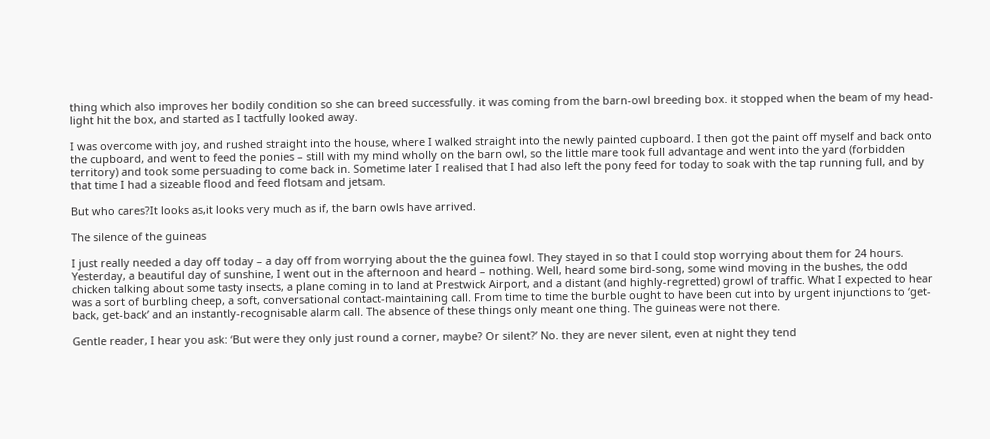thing which also improves her bodily condition so she can breed successfully. it was coming from the barn-owl breeding box. it stopped when the beam of my head-light hit the box, and started as I tactfully looked away.

I was overcome with joy, and rushed straight into the house, where I walked straight into the newly painted cupboard. I then got the paint off myself and back onto the cupboard, and went to feed the ponies – still with my mind wholly on the barn owl, so the little mare took full advantage and went into the yard (forbidden territory) and took some persuading to come back in. Sometime later I realised that I had also left the pony feed for today to soak with the tap running full, and by that time I had a sizeable flood and feed flotsam and jetsam.

But who cares?It looks as,it looks very much as if, the barn owls have arrived.

The silence of the guineas

I just really needed a day off today – a day off from worrying about the the guinea fowl. They stayed in so that I could stop worrying about them for 24 hours. Yesterday, a beautiful day of sunshine, I went out in the afternoon and heard – nothing. Well, heard some bird-song, some wind moving in the bushes, the odd chicken talking about some tasty insects, a plane coming in to land at Prestwick Airport, and a distant (and highly-regretted) growl of traffic. What I expected to hear was a sort of burbling cheep, a soft, conversational contact-maintaining call. From time to time the burble ought to have been cut into by urgent injunctions to ‘get-back, get-back’ and an instantly-recognisable alarm call. The absence of these things only meant one thing. The guineas were not there.

Gentle reader, I hear you ask: ‘But were they only just round a corner, maybe? Or silent?’ No. they are never silent, even at night they tend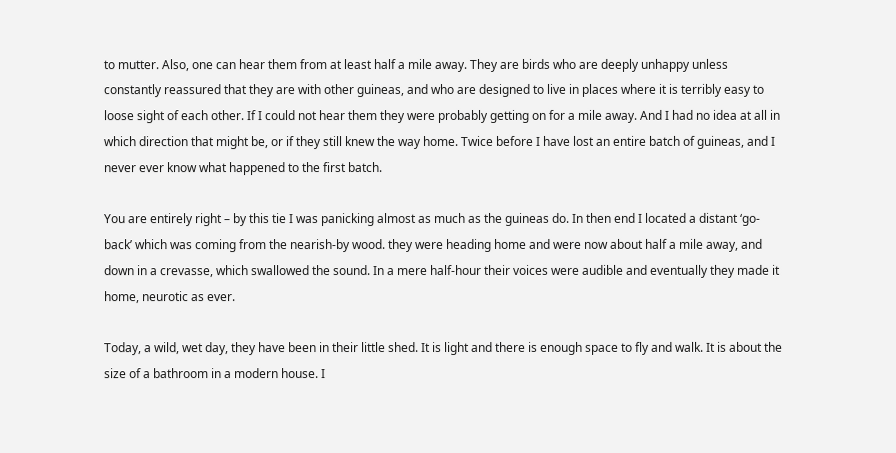to mutter. Also, one can hear them from at least half a mile away. They are birds who are deeply unhappy unless constantly reassured that they are with other guineas, and who are designed to live in places where it is terribly easy to loose sight of each other. If I could not hear them they were probably getting on for a mile away. And I had no idea at all in which direction that might be, or if they still knew the way home. Twice before I have lost an entire batch of guineas, and I never ever know what happened to the first batch.

You are entirely right – by this tie I was panicking almost as much as the guineas do. In then end I located a distant ‘go-back’ which was coming from the nearish-by wood. they were heading home and were now about half a mile away, and down in a crevasse, which swallowed the sound. In a mere half-hour their voices were audible and eventually they made it home, neurotic as ever.

Today, a wild, wet day, they have been in their little shed. It is light and there is enough space to fly and walk. It is about the size of a bathroom in a modern house. I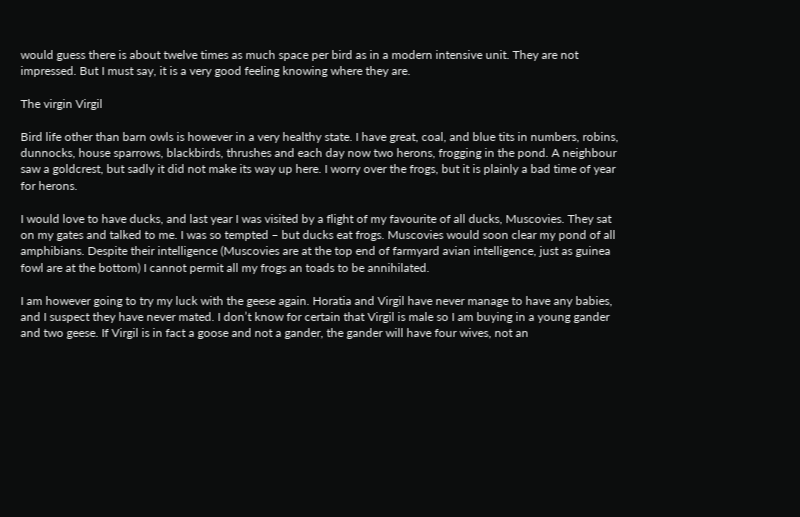would guess there is about twelve times as much space per bird as in a modern intensive unit. They are not impressed. But I must say, it is a very good feeling knowing where they are.

The virgin Virgil

Bird life other than barn owls is however in a very healthy state. I have great, coal, and blue tits in numbers, robins, dunnocks, house sparrows, blackbirds, thrushes and each day now two herons, frogging in the pond. A neighbour saw a goldcrest, but sadly it did not make its way up here. I worry over the frogs, but it is plainly a bad time of year for herons.

I would love to have ducks, and last year I was visited by a flight of my favourite of all ducks, Muscovies. They sat on my gates and talked to me. I was so tempted – but ducks eat frogs. Muscovies would soon clear my pond of all amphibians. Despite their intelligence (Muscovies are at the top end of farmyard avian intelligence, just as guinea fowl are at the bottom) I cannot permit all my frogs an toads to be annihilated.

I am however going to try my luck with the geese again. Horatia and Virgil have never manage to have any babies, and I suspect they have never mated. I don’t know for certain that Virgil is male so I am buying in a young gander and two geese. If Virgil is in fact a goose and not a gander, the gander will have four wives, not an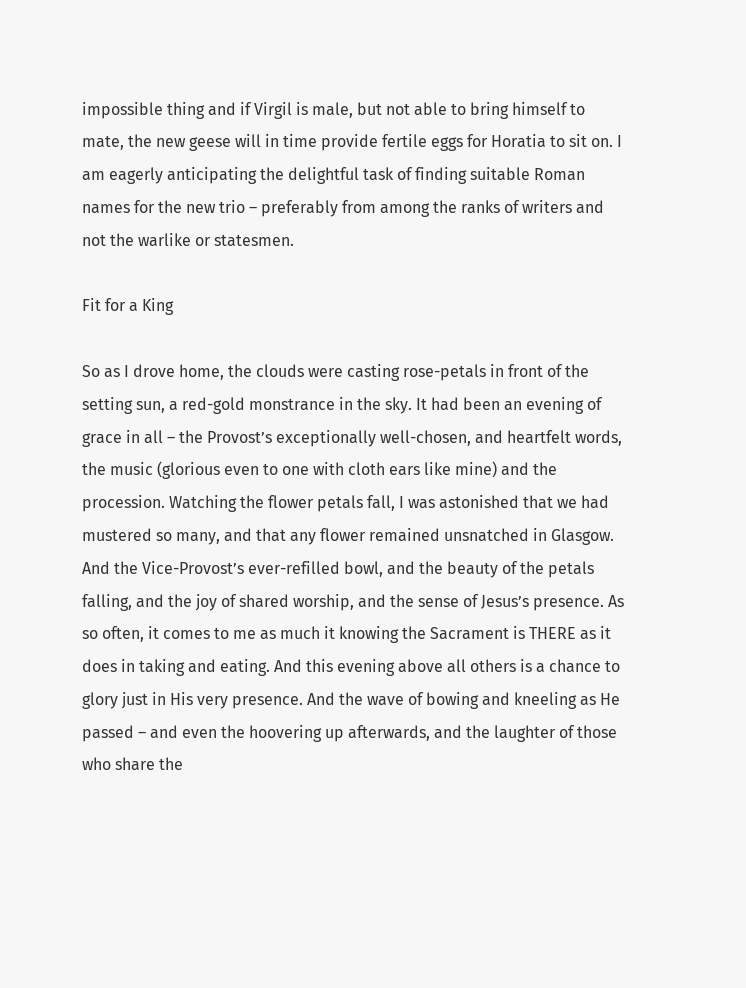impossible thing and if Virgil is male, but not able to bring himself to mate, the new geese will in time provide fertile eggs for Horatia to sit on. I am eagerly anticipating the delightful task of finding suitable Roman names for the new trio – preferably from among the ranks of writers and not the warlike or statesmen.

Fit for a King

So as I drove home, the clouds were casting rose-petals in front of the setting sun, a red-gold monstrance in the sky. It had been an evening of grace in all – the Provost’s exceptionally well-chosen, and heartfelt words, the music (glorious even to one with cloth ears like mine) and the procession. Watching the flower petals fall, I was astonished that we had mustered so many, and that any flower remained unsnatched in Glasgow. And the Vice-Provost’s ever-refilled bowl, and the beauty of the petals falling, and the joy of shared worship, and the sense of Jesus’s presence. As so often, it comes to me as much it knowing the Sacrament is THERE as it does in taking and eating. And this evening above all others is a chance to glory just in His very presence. And the wave of bowing and kneeling as He passed – and even the hoovering up afterwards, and the laughter of those who share the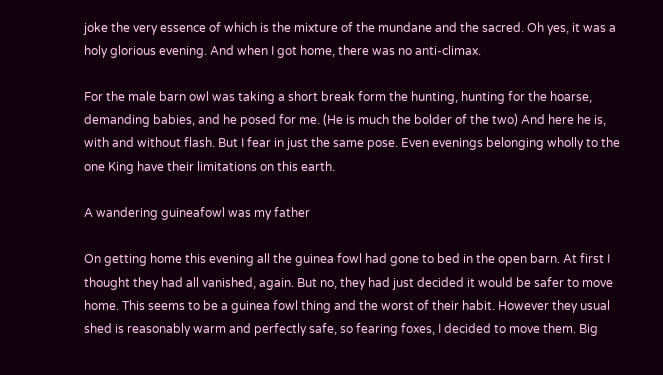joke the very essence of which is the mixture of the mundane and the sacred. Oh yes, it was a holy glorious evening. And when I got home, there was no anti-climax.

For the male barn owl was taking a short break form the hunting, hunting for the hoarse, demanding babies, and he posed for me. (He is much the bolder of the two) And here he is, with and without flash. But I fear in just the same pose. Even evenings belonging wholly to the one King have their limitations on this earth.

A wandering guineafowl was my father

On getting home this evening all the guinea fowl had gone to bed in the open barn. At first I thought they had all vanished, again. But no, they had just decided it would be safer to move home. This seems to be a guinea fowl thing and the worst of their habit. However they usual shed is reasonably warm and perfectly safe, so fearing foxes, I decided to move them. Big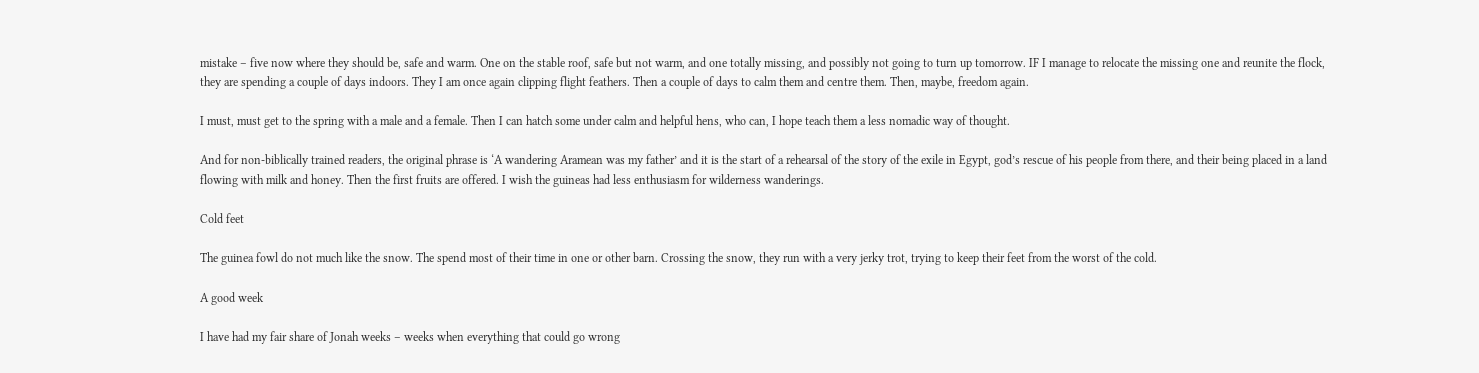mistake – five now where they should be, safe and warm. One on the stable roof, safe but not warm, and one totally missing, and possibly not going to turn up tomorrow. IF I manage to relocate the missing one and reunite the flock, they are spending a couple of days indoors. They I am once again clipping flight feathers. Then a couple of days to calm them and centre them. Then, maybe, freedom again.

I must, must get to the spring with a male and a female. Then I can hatch some under calm and helpful hens, who can, I hope teach them a less nomadic way of thought.

And for non-biblically trained readers, the original phrase is ‘A wandering Aramean was my father’ and it is the start of a rehearsal of the story of the exile in Egypt, god’s rescue of his people from there, and their being placed in a land flowing with milk and honey. Then the first fruits are offered. I wish the guineas had less enthusiasm for wilderness wanderings.

Cold feet

The guinea fowl do not much like the snow. The spend most of their time in one or other barn. Crossing the snow, they run with a very jerky trot, trying to keep their feet from the worst of the cold.

A good week

I have had my fair share of Jonah weeks – weeks when everything that could go wrong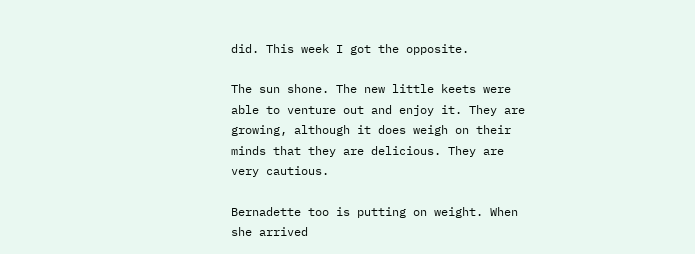did. This week I got the opposite.

The sun shone. The new little keets were able to venture out and enjoy it. They are growing, although it does weigh on their minds that they are delicious. They are very cautious.

Bernadette too is putting on weight. When she arrived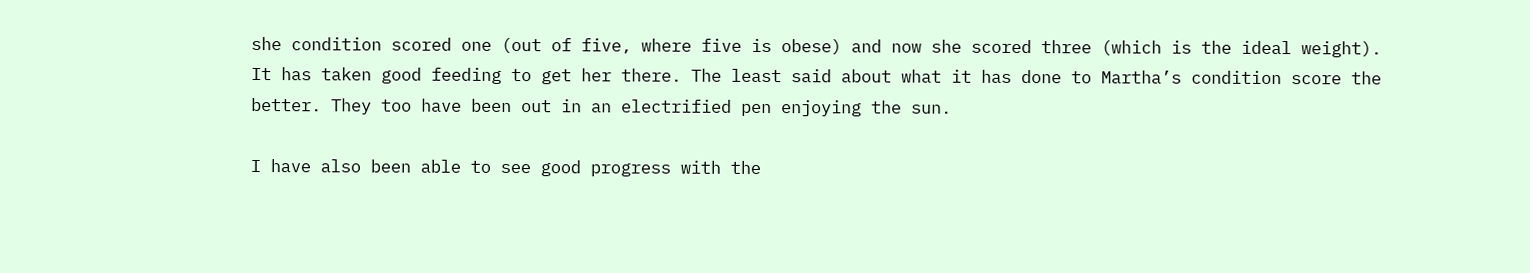she condition scored one (out of five, where five is obese) and now she scored three (which is the ideal weight). It has taken good feeding to get her there. The least said about what it has done to Martha’s condition score the better. They too have been out in an electrified pen enjoying the sun.

I have also been able to see good progress with the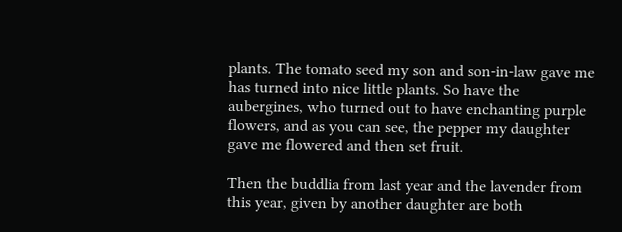plants. The tomato seed my son and son-in-law gave me has turned into nice little plants. So have the aubergines, who turned out to have enchanting purple flowers, and as you can see, the pepper my daughter gave me flowered and then set fruit.

Then the buddlia from last year and the lavender from this year, given by another daughter are both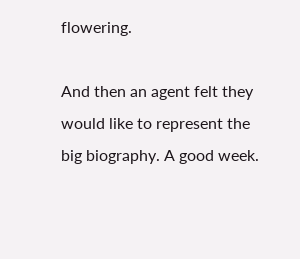flowering.

And then an agent felt they would like to represent the big biography. A good week.